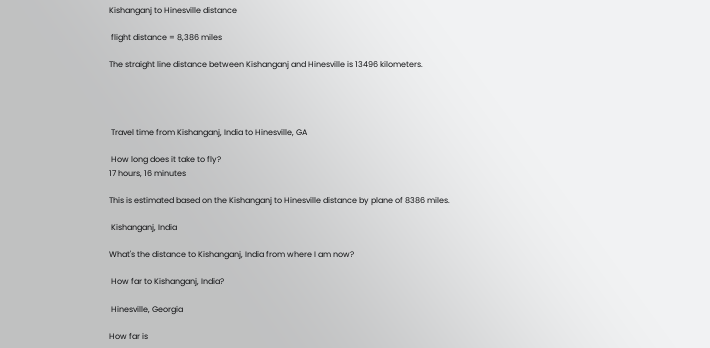Kishanganj to Hinesville distance

 flight distance = 8,386 miles

The straight line distance between Kishanganj and Hinesville is 13496 kilometers.




 Travel time from Kishanganj, India to Hinesville, GA

 How long does it take to fly?
17 hours, 16 minutes

This is estimated based on the Kishanganj to Hinesville distance by plane of 8386 miles.

 Kishanganj, India

What's the distance to Kishanganj, India from where I am now?

 How far to Kishanganj, India?

 Hinesville, Georgia

How far is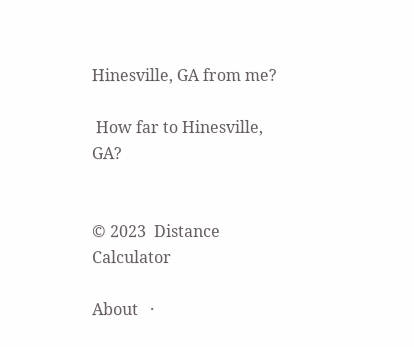Hinesville, GA from me?

 How far to Hinesville, GA?


© 2023  Distance Calculator

About   ·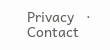Privacy   ·   Contact